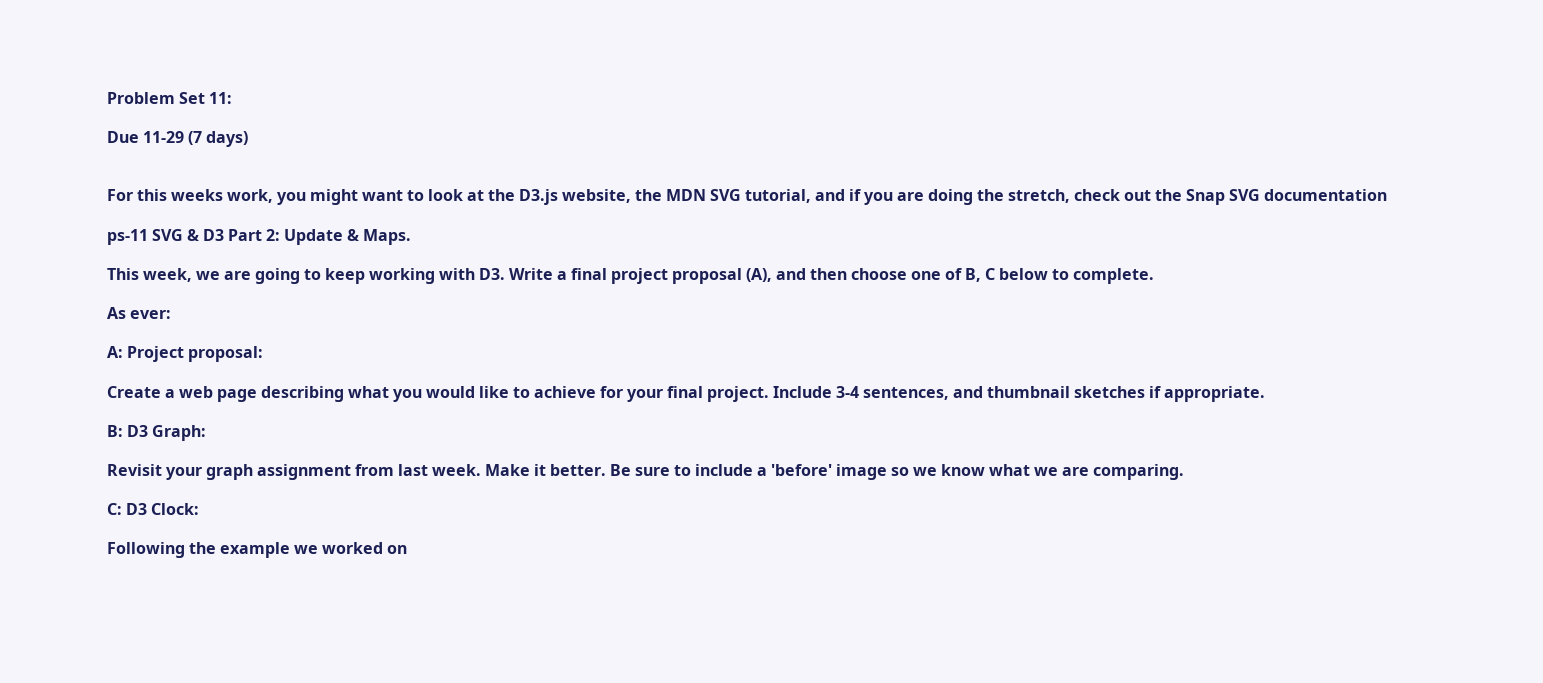Problem Set 11:

Due 11-29 (7 days)


For this weeks work, you might want to look at the D3.js website, the MDN SVG tutorial, and if you are doing the stretch, check out the Snap SVG documentation

ps-11 SVG & D3 Part 2: Update & Maps.

This week, we are going to keep working with D3. Write a final project proposal (A), and then choose one of B, C below to complete.

As ever:

A: Project proposal:

Create a web page describing what you would like to achieve for your final project. Include 3-4 sentences, and thumbnail sketches if appropriate.

B: D3 Graph:

Revisit your graph assignment from last week. Make it better. Be sure to include a 'before' image so we know what we are comparing.

C: D3 Clock:

Following the example we worked on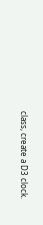class, create a D3 clock.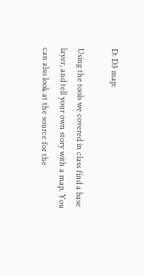D: D3 map:

Using the tools we covered in class find a base layer, and tell your own story with a map. You can also look at the source for the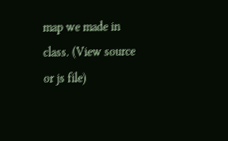map we made in class. (View source or js file)